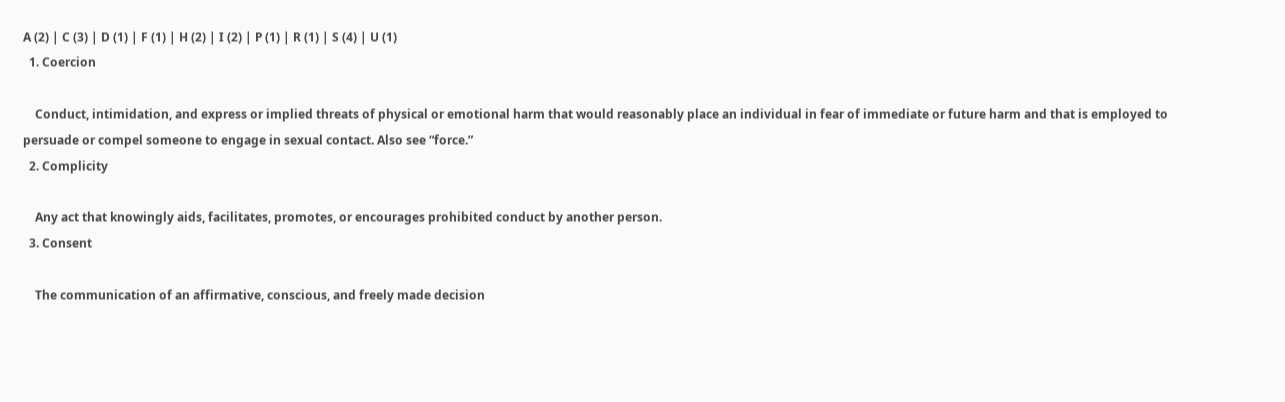A (2) | C (3) | D (1) | F (1) | H (2) | I (2) | P (1) | R (1) | S (4) | U (1)
  1. Coercion

    Conduct, intimidation, and express or implied threats of physical or emotional harm that would reasonably place an individual in fear of immediate or future harm and that is employed to persuade or compel someone to engage in sexual contact. Also see “force.”
  2. Complicity

    Any act that knowingly aids, facilitates, promotes, or encourages prohibited conduct by another person.
  3. Consent

    The communication of an affirmative, conscious, and freely made decision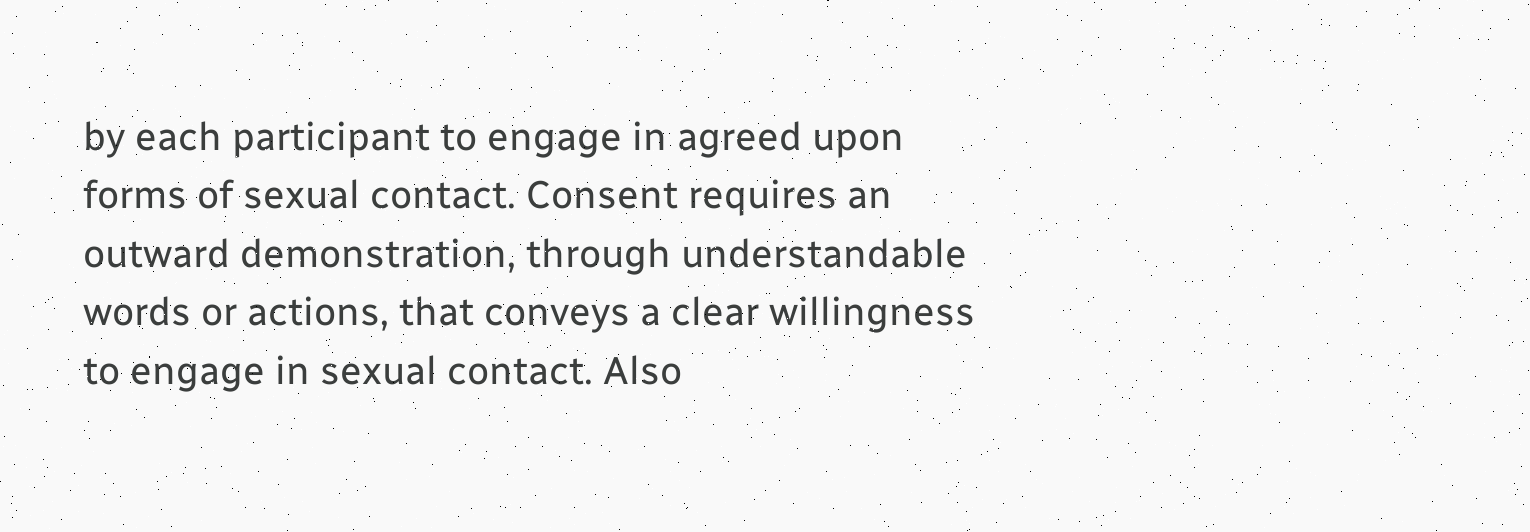by each participant to engage in agreed upon forms of sexual contact. Consent requires an outward demonstration, through understandable words or actions, that conveys a clear willingness to engage in sexual contact. Also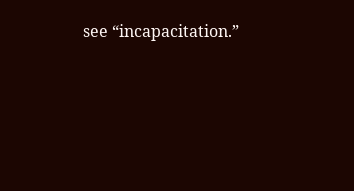see “incapacitation.”